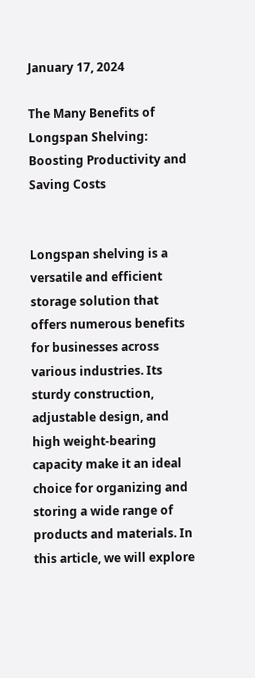January 17, 2024

The Many Benefits of Longspan Shelving: Boosting Productivity and Saving Costs


Longspan shelving is a versatile and efficient storage solution that offers numerous benefits for businesses across various industries. Its sturdy construction, adjustable design, and high weight-bearing capacity make it an ideal choice for organizing and storing a wide range of products and materials. In this article, we will explore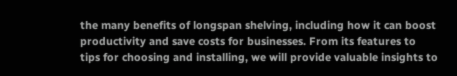the many benefits of longspan shelving, including how it can boost productivity and save costs for businesses. From its features to tips for choosing and installing, we will provide valuable insights to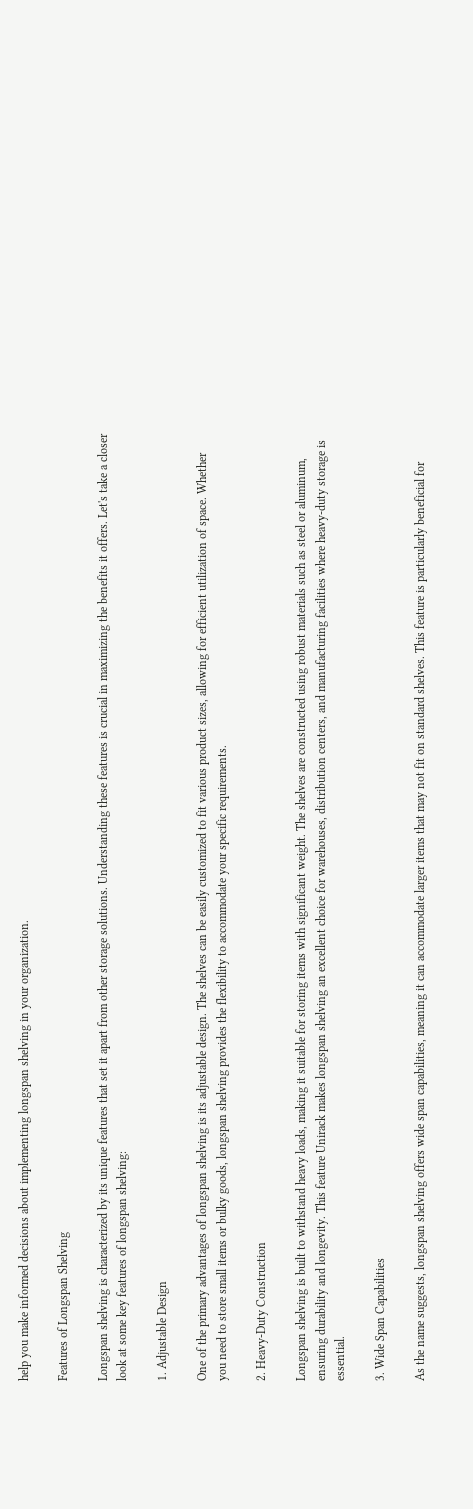help you make informed decisions about implementing longspan shelving in your organization.

Features of Longspan Shelving

Longspan shelving is characterized by its unique features that set it apart from other storage solutions. Understanding these features is crucial in maximizing the benefits it offers. Let's take a closer look at some key features of longspan shelving:

1. Adjustable Design

One of the primary advantages of longspan shelving is its adjustable design. The shelves can be easily customized to fit various product sizes, allowing for efficient utilization of space. Whether you need to store small items or bulky goods, longspan shelving provides the flexibility to accommodate your specific requirements.

2. Heavy-Duty Construction

Longspan shelving is built to withstand heavy loads, making it suitable for storing items with significant weight. The shelves are constructed using robust materials such as steel or aluminum, ensuring durability and longevity. This feature Unirack makes longspan shelving an excellent choice for warehouses, distribution centers, and manufacturing facilities where heavy-duty storage is essential.

3. Wide Span Capabilities

As the name suggests, longspan shelving offers wide span capabilities, meaning it can accommodate larger items that may not fit on standard shelves. This feature is particularly beneficial for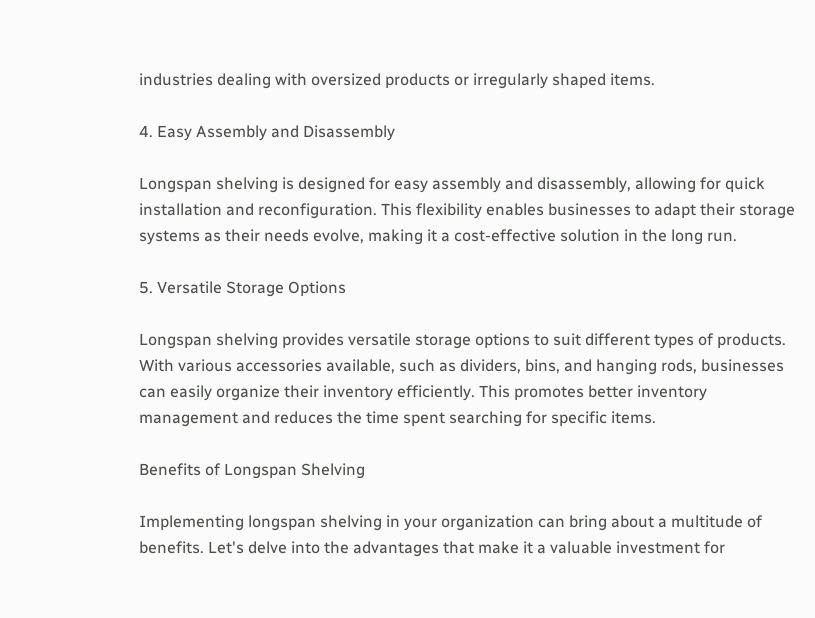industries dealing with oversized products or irregularly shaped items.

4. Easy Assembly and Disassembly

Longspan shelving is designed for easy assembly and disassembly, allowing for quick installation and reconfiguration. This flexibility enables businesses to adapt their storage systems as their needs evolve, making it a cost-effective solution in the long run.

5. Versatile Storage Options

Longspan shelving provides versatile storage options to suit different types of products. With various accessories available, such as dividers, bins, and hanging rods, businesses can easily organize their inventory efficiently. This promotes better inventory management and reduces the time spent searching for specific items.

Benefits of Longspan Shelving

Implementing longspan shelving in your organization can bring about a multitude of benefits. Let's delve into the advantages that make it a valuable investment for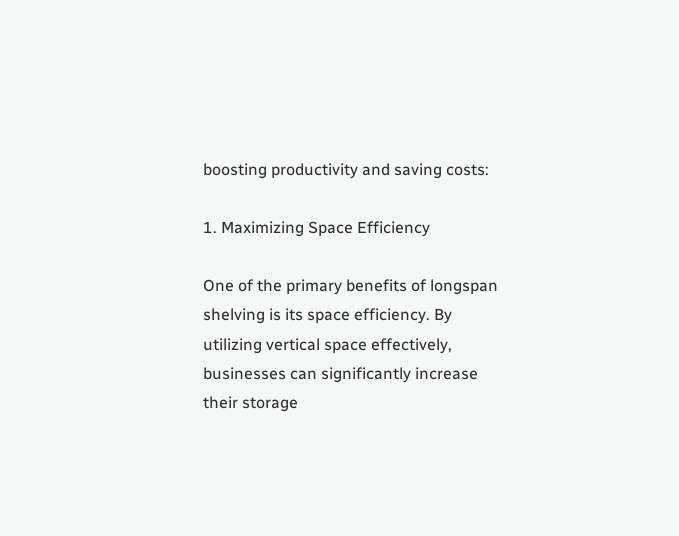boosting productivity and saving costs:

1. Maximizing Space Efficiency

One of the primary benefits of longspan shelving is its space efficiency. By utilizing vertical space effectively, businesses can significantly increase their storage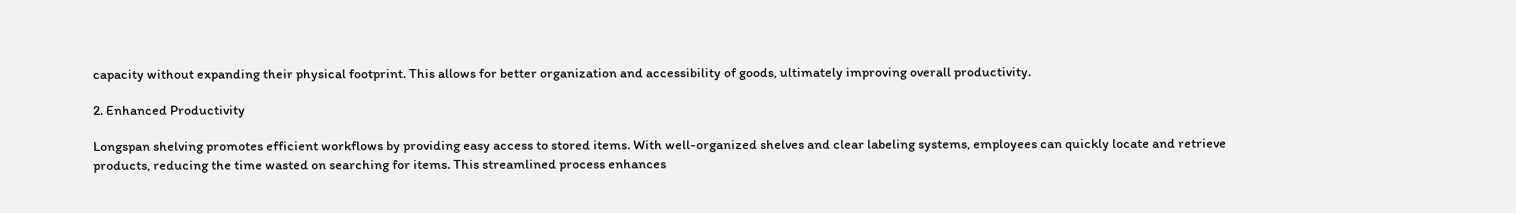capacity without expanding their physical footprint. This allows for better organization and accessibility of goods, ultimately improving overall productivity.

2. Enhanced Productivity

Longspan shelving promotes efficient workflows by providing easy access to stored items. With well-organized shelves and clear labeling systems, employees can quickly locate and retrieve products, reducing the time wasted on searching for items. This streamlined process enhances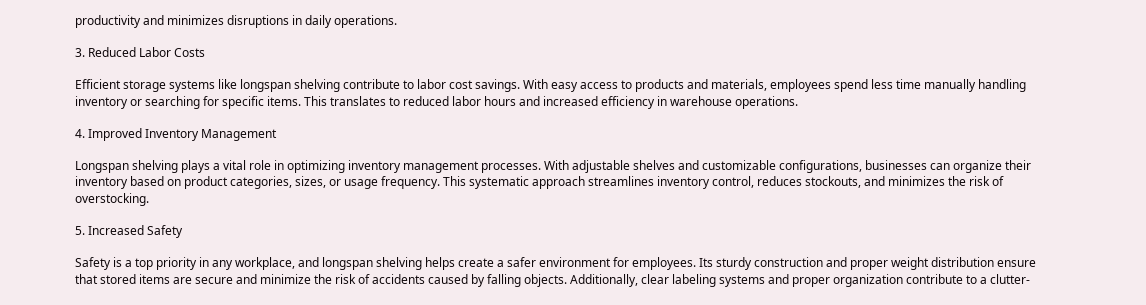productivity and minimizes disruptions in daily operations.

3. Reduced Labor Costs

Efficient storage systems like longspan shelving contribute to labor cost savings. With easy access to products and materials, employees spend less time manually handling inventory or searching for specific items. This translates to reduced labor hours and increased efficiency in warehouse operations.

4. Improved Inventory Management

Longspan shelving plays a vital role in optimizing inventory management processes. With adjustable shelves and customizable configurations, businesses can organize their inventory based on product categories, sizes, or usage frequency. This systematic approach streamlines inventory control, reduces stockouts, and minimizes the risk of overstocking.

5. Increased Safety

Safety is a top priority in any workplace, and longspan shelving helps create a safer environment for employees. Its sturdy construction and proper weight distribution ensure that stored items are secure and minimize the risk of accidents caused by falling objects. Additionally, clear labeling systems and proper organization contribute to a clutter-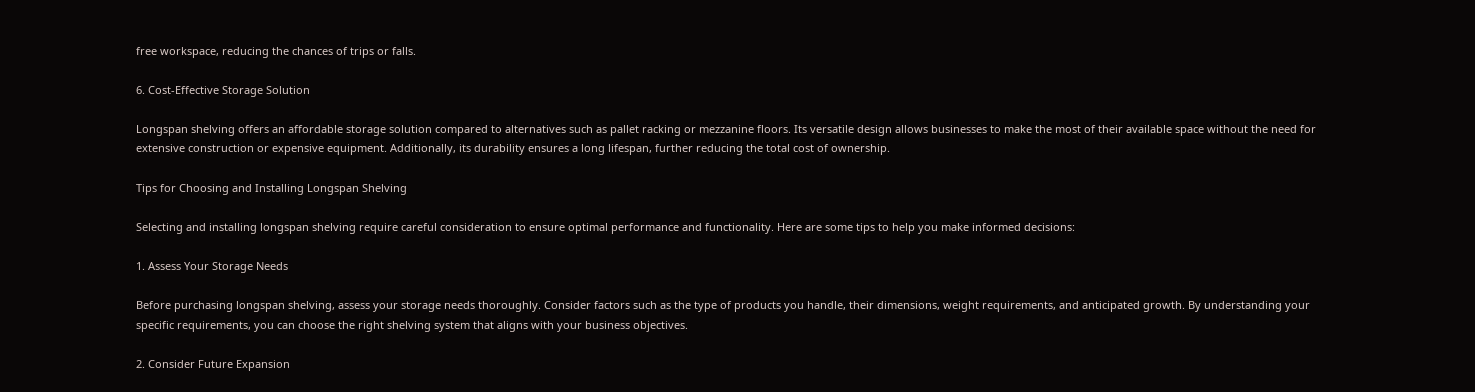free workspace, reducing the chances of trips or falls.

6. Cost-Effective Storage Solution

Longspan shelving offers an affordable storage solution compared to alternatives such as pallet racking or mezzanine floors. Its versatile design allows businesses to make the most of their available space without the need for extensive construction or expensive equipment. Additionally, its durability ensures a long lifespan, further reducing the total cost of ownership.

Tips for Choosing and Installing Longspan Shelving

Selecting and installing longspan shelving require careful consideration to ensure optimal performance and functionality. Here are some tips to help you make informed decisions:

1. Assess Your Storage Needs

Before purchasing longspan shelving, assess your storage needs thoroughly. Consider factors such as the type of products you handle, their dimensions, weight requirements, and anticipated growth. By understanding your specific requirements, you can choose the right shelving system that aligns with your business objectives.

2. Consider Future Expansion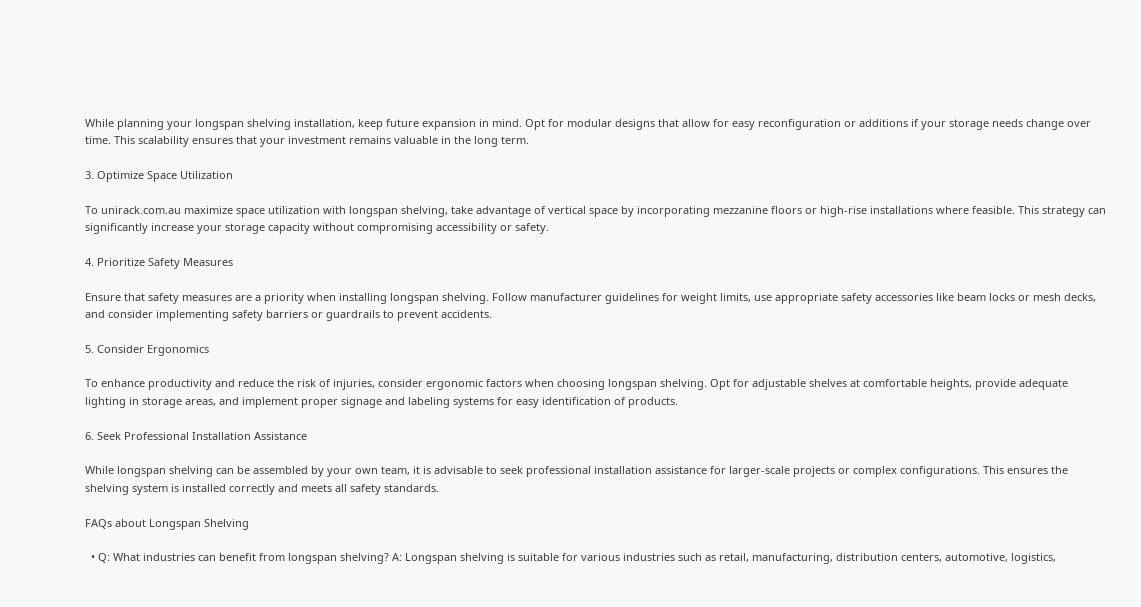While planning your longspan shelving installation, keep future expansion in mind. Opt for modular designs that allow for easy reconfiguration or additions if your storage needs change over time. This scalability ensures that your investment remains valuable in the long term.

3. Optimize Space Utilization

To unirack.com.au maximize space utilization with longspan shelving, take advantage of vertical space by incorporating mezzanine floors or high-rise installations where feasible. This strategy can significantly increase your storage capacity without compromising accessibility or safety.

4. Prioritize Safety Measures

Ensure that safety measures are a priority when installing longspan shelving. Follow manufacturer guidelines for weight limits, use appropriate safety accessories like beam locks or mesh decks, and consider implementing safety barriers or guardrails to prevent accidents.

5. Consider Ergonomics

To enhance productivity and reduce the risk of injuries, consider ergonomic factors when choosing longspan shelving. Opt for adjustable shelves at comfortable heights, provide adequate lighting in storage areas, and implement proper signage and labeling systems for easy identification of products.

6. Seek Professional Installation Assistance

While longspan shelving can be assembled by your own team, it is advisable to seek professional installation assistance for larger-scale projects or complex configurations. This ensures the shelving system is installed correctly and meets all safety standards.

FAQs about Longspan Shelving

  • Q: What industries can benefit from longspan shelving? A: Longspan shelving is suitable for various industries such as retail, manufacturing, distribution centers, automotive, logistics,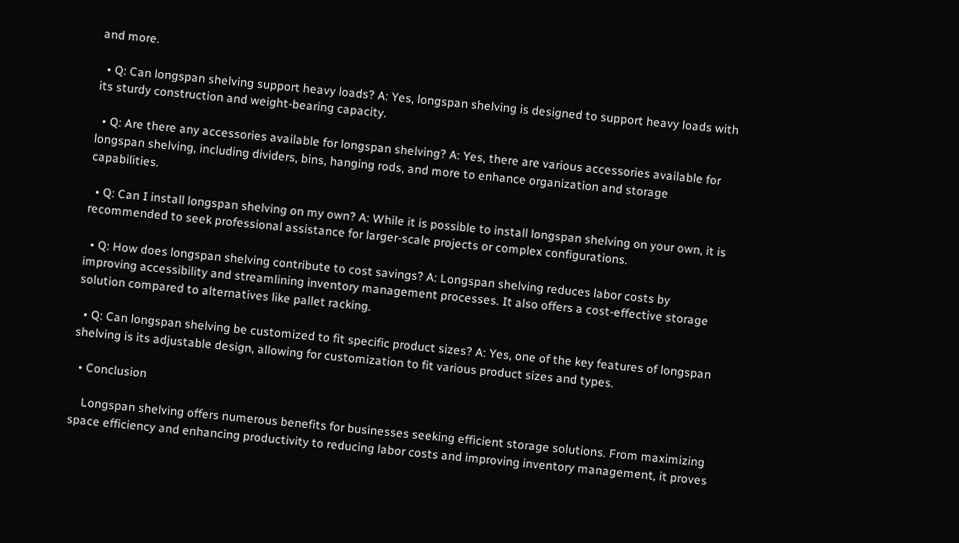and more.

  • Q: Can longspan shelving support heavy loads? A: Yes, longspan shelving is designed to support heavy loads with its sturdy construction and weight-bearing capacity.

  • Q: Are there any accessories available for longspan shelving? A: Yes, there are various accessories available for longspan shelving, including dividers, bins, hanging rods, and more to enhance organization and storage capabilities.

  • Q: Can I install longspan shelving on my own? A: While it is possible to install longspan shelving on your own, it is recommended to seek professional assistance for larger-scale projects or complex configurations.

  • Q: How does longspan shelving contribute to cost savings? A: Longspan shelving reduces labor costs by improving accessibility and streamlining inventory management processes. It also offers a cost-effective storage solution compared to alternatives like pallet racking.

  • Q: Can longspan shelving be customized to fit specific product sizes? A: Yes, one of the key features of longspan shelving is its adjustable design, allowing for customization to fit various product sizes and types.

  • Conclusion

    Longspan shelving offers numerous benefits for businesses seeking efficient storage solutions. From maximizing space efficiency and enhancing productivity to reducing labor costs and improving inventory management, it proves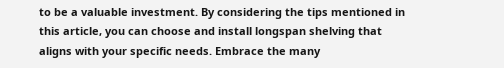to be a valuable investment. By considering the tips mentioned in this article, you can choose and install longspan shelving that aligns with your specific needs. Embrace the many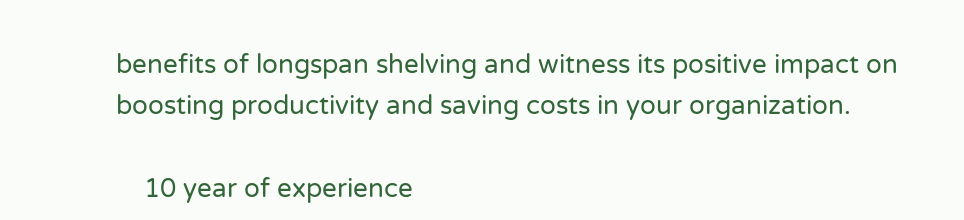benefits of longspan shelving and witness its positive impact on boosting productivity and saving costs in your organization.

    10 year of experience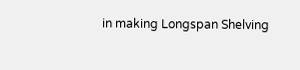in making Longspan Shelving